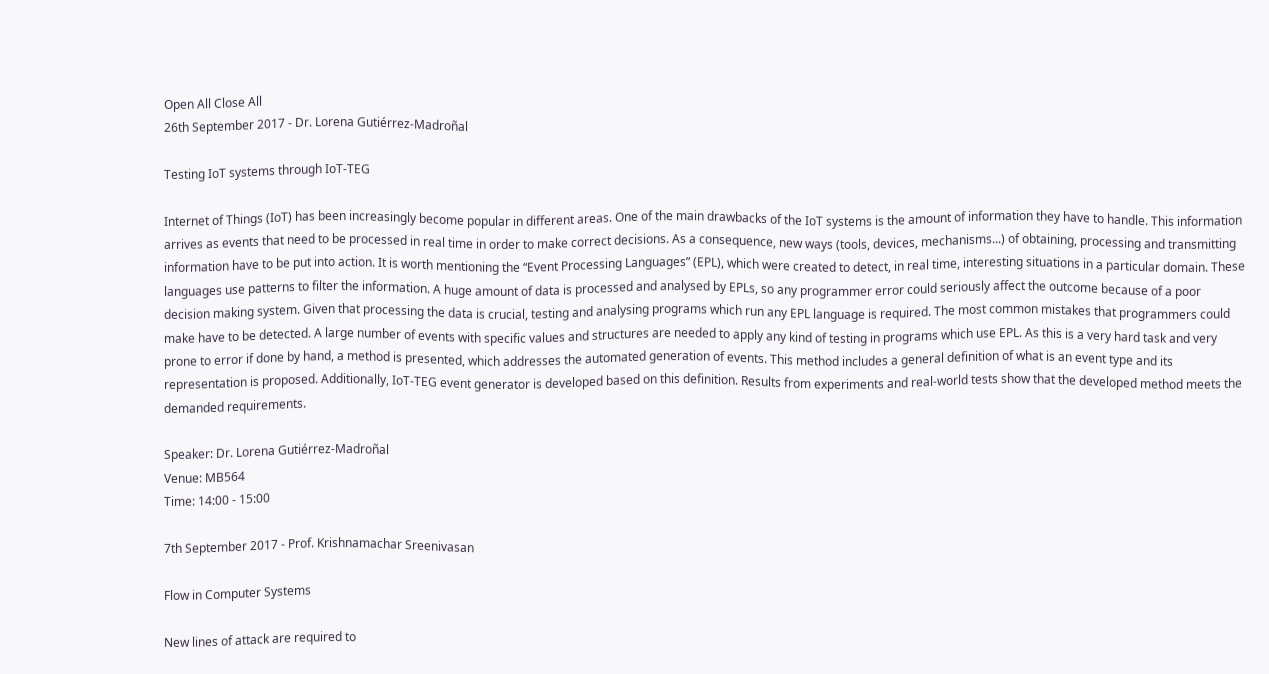Open All Close All
26th September 2017 - Dr. Lorena Gutiérrez-Madroñal

Testing IoT systems through IoT-TEG

Internet of Things (IoT) has been increasingly become popular in different areas. One of the main drawbacks of the IoT systems is the amount of information they have to handle. This information arrives as events that need to be processed in real time in order to make correct decisions. As a consequence, new ways (tools, devices, mechanisms...) of obtaining, processing and transmitting information have to be put into action. It is worth mentioning the “Event Processing Languages” (EPL), which were created to detect, in real time, interesting situations in a particular domain. These languages use patterns to filter the information. A huge amount of data is processed and analysed by EPLs, so any programmer error could seriously affect the outcome because of a poor decision making system. Given that processing the data is crucial, testing and analysing programs which run any EPL language is required. The most common mistakes that programmers could make have to be detected. A large number of events with specific values and structures are needed to apply any kind of testing in programs which use EPL. As this is a very hard task and very prone to error if done by hand, a method is presented, which addresses the automated generation of events. This method includes a general definition of what is an event type and its representation is proposed. Additionally, IoT-TEG event generator is developed based on this definition. Results from experiments and real-world tests show that the developed method meets the demanded requirements.

Speaker: Dr. Lorena Gutiérrez-Madroñal
Venue: MB564
Time: 14:00 - 15:00

7th September 2017 - Prof. Krishnamachar Sreenivasan

Flow in Computer Systems

New lines of attack are required to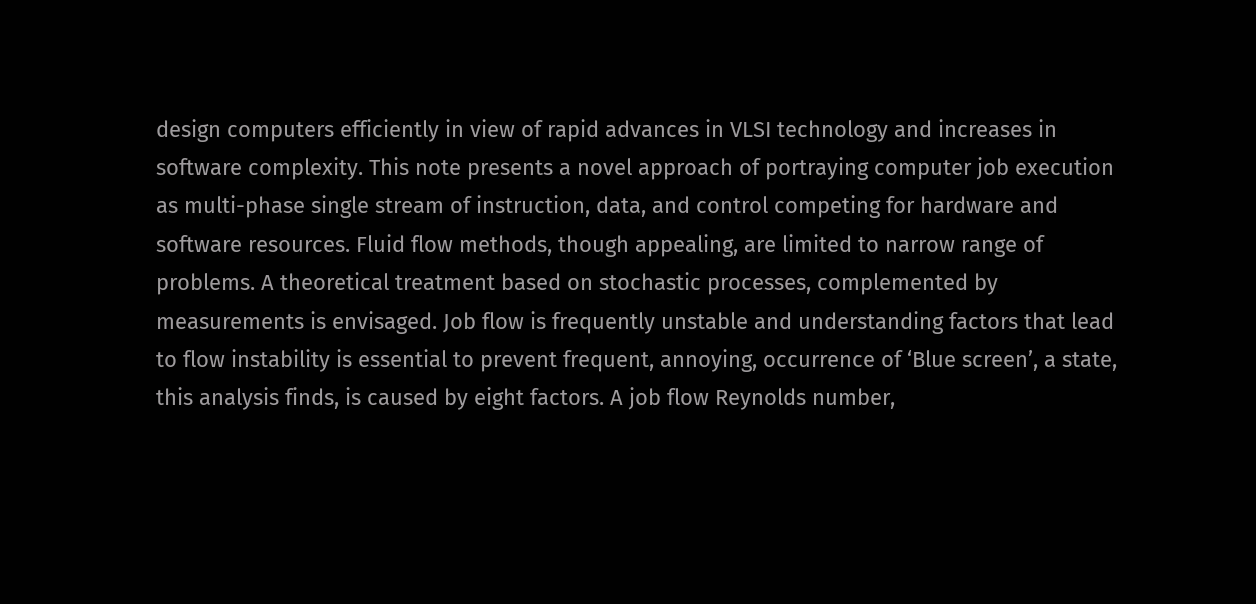design computers efficiently in view of rapid advances in VLSI technology and increases in software complexity. This note presents a novel approach of portraying computer job execution as multi-phase single stream of instruction, data, and control competing for hardware and software resources. Fluid flow methods, though appealing, are limited to narrow range of problems. A theoretical treatment based on stochastic processes, complemented by measurements is envisaged. Job flow is frequently unstable and understanding factors that lead to flow instability is essential to prevent frequent, annoying, occurrence of ‘Blue screen’, a state, this analysis finds, is caused by eight factors. A job flow Reynolds number,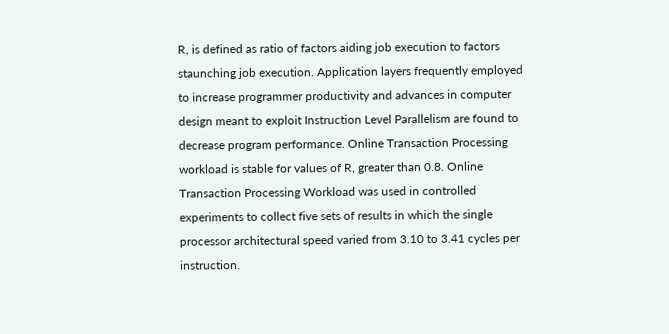R, is defined as ratio of factors aiding job execution to factors staunching job execution. Application layers frequently employed to increase programmer productivity and advances in computer design meant to exploit Instruction Level Parallelism are found to decrease program performance. Online Transaction Processing workload is stable for values of R, greater than 0.8. Online Transaction Processing Workload was used in controlled experiments to collect five sets of results in which the single processor architectural speed varied from 3.10 to 3.41 cycles per instruction.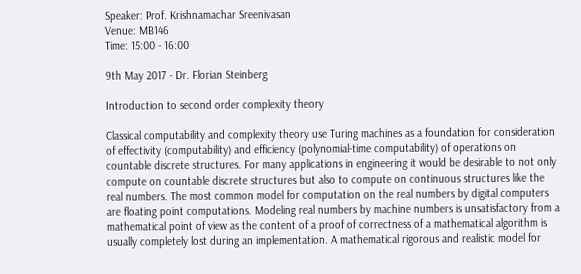Speaker: Prof. Krishnamachar Sreenivasan
Venue: MB146
Time: 15:00 - 16:00

9th May 2017 - Dr. Florian Steinberg

Introduction to second order complexity theory

Classical computability and complexity theory use Turing machines as a foundation for consideration of effectivity (computability) and efficiency (polynomial-time computability) of operations on countable discrete structures. For many applications in engineering it would be desirable to not only compute on countable discrete structures but also to compute on continuous structures like the real numbers. The most common model for computation on the real numbers by digital computers are floating point computations. Modeling real numbers by machine numbers is unsatisfactory from a mathematical point of view as the content of a proof of correctness of a mathematical algorithm is usually completely lost during an implementation. A mathematical rigorous and realistic model for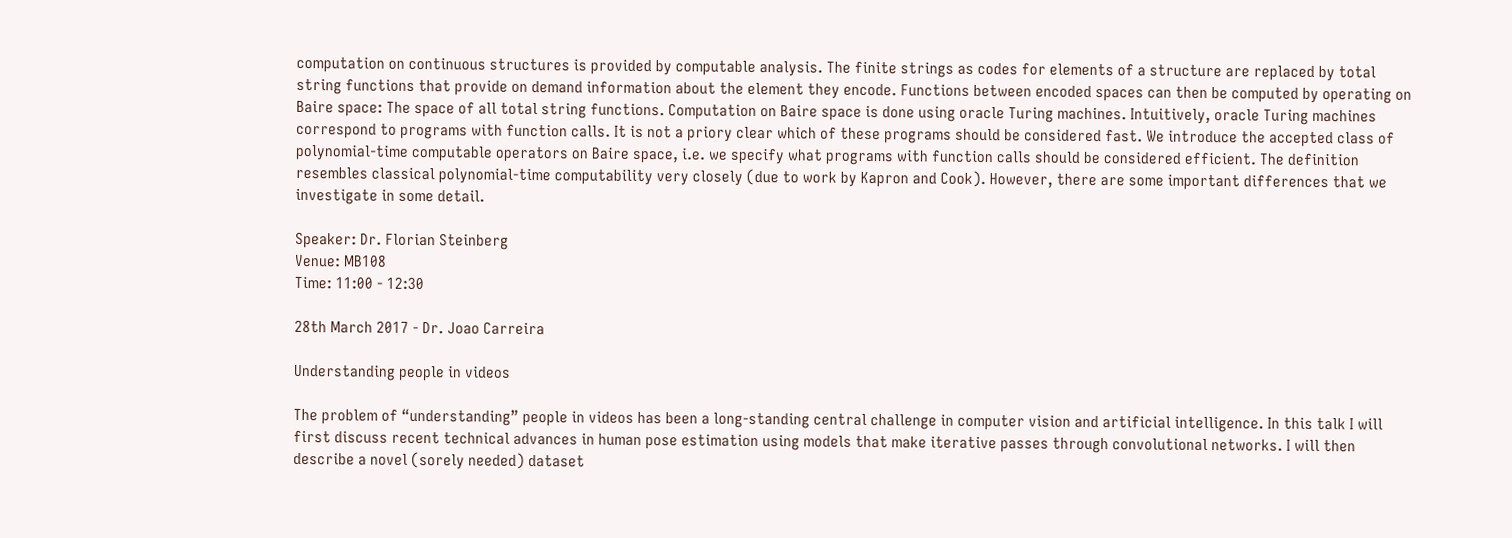computation on continuous structures is provided by computable analysis. The finite strings as codes for elements of a structure are replaced by total string functions that provide on demand information about the element they encode. Functions between encoded spaces can then be computed by operating on Baire space: The space of all total string functions. Computation on Baire space is done using oracle Turing machines. Intuitively, oracle Turing machines correspond to programs with function calls. It is not a priory clear which of these programs should be considered fast. We introduce the accepted class of polynomial-time computable operators on Baire space, i.e. we specify what programs with function calls should be considered efficient. The definition resembles classical polynomial-time computability very closely (due to work by Kapron and Cook). However, there are some important differences that we investigate in some detail.

Speaker: Dr. Florian Steinberg
Venue: MB108
Time: 11:00 - 12:30

28th March 2017 - Dr. Joao Carreira

Understanding people in videos

The problem of “understanding” people in videos has been a long-standing central challenge in computer vision and artificial intelligence. In this talk I will first discuss recent technical advances in human pose estimation using models that make iterative passes through convolutional networks. I will then describe a novel (sorely needed) dataset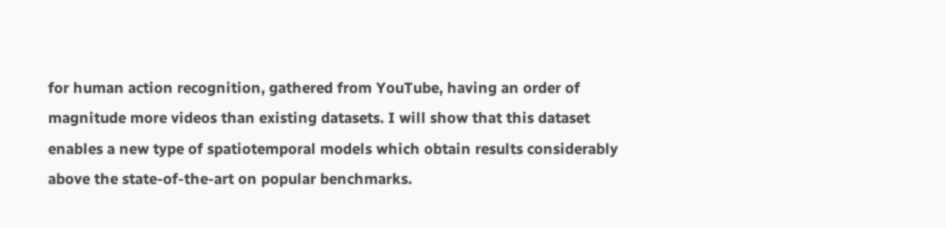for human action recognition, gathered from YouTube, having an order of magnitude more videos than existing datasets. I will show that this dataset enables a new type of spatiotemporal models which obtain results considerably above the state-of-the-art on popular benchmarks.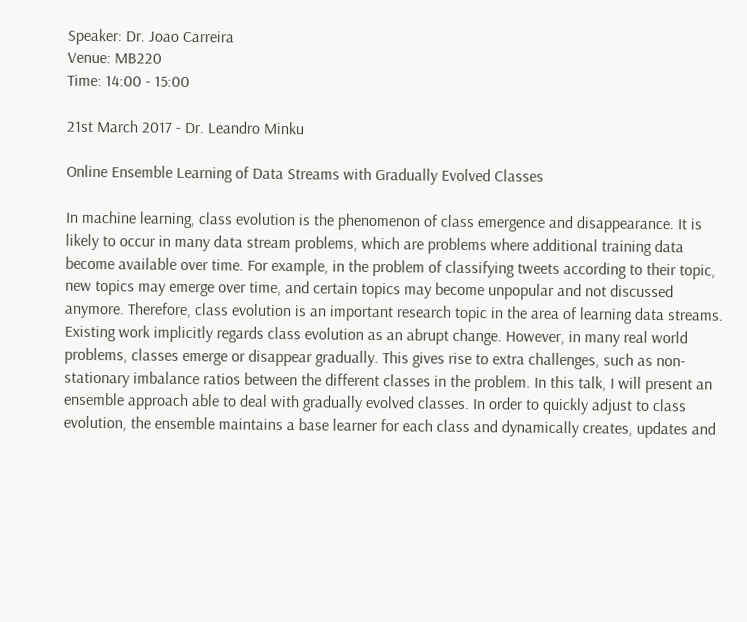Speaker: Dr. Joao Carreira
Venue: MB220
Time: 14:00 - 15:00

21st March 2017 - Dr. Leandro Minku

Online Ensemble Learning of Data Streams with Gradually Evolved Classes

In machine learning, class evolution is the phenomenon of class emergence and disappearance. It is likely to occur in many data stream problems, which are problems where additional training data become available over time. For example, in the problem of classifying tweets according to their topic, new topics may emerge over time, and certain topics may become unpopular and not discussed anymore. Therefore, class evolution is an important research topic in the area of learning data streams. Existing work implicitly regards class evolution as an abrupt change. However, in many real world problems, classes emerge or disappear gradually. This gives rise to extra challenges, such as non-stationary imbalance ratios between the different classes in the problem. In this talk, I will present an ensemble approach able to deal with gradually evolved classes. In order to quickly adjust to class evolution, the ensemble maintains a base learner for each class and dynamically creates, updates and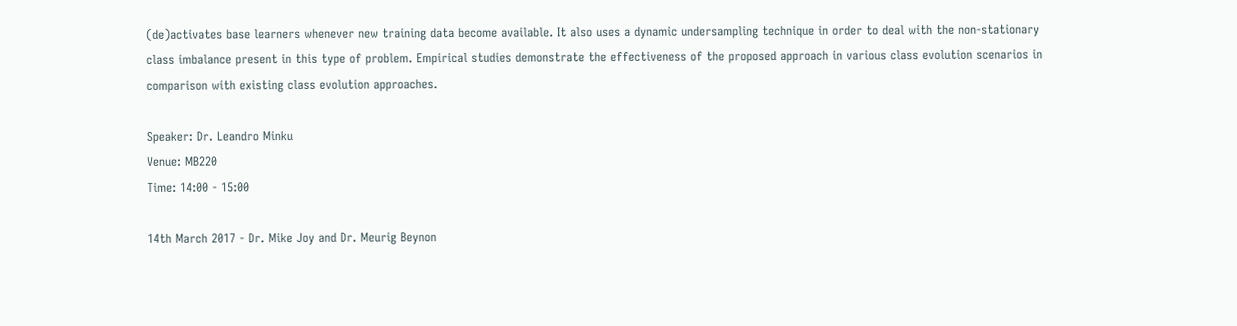(de)activates base learners whenever new training data become available. It also uses a dynamic undersampling technique in order to deal with the non-stationary class imbalance present in this type of problem. Empirical studies demonstrate the effectiveness of the proposed approach in various class evolution scenarios in comparison with existing class evolution approaches.

Speaker: Dr. Leandro Minku
Venue: MB220
Time: 14:00 - 15:00

14th March 2017 - Dr. Mike Joy and Dr. Meurig Beynon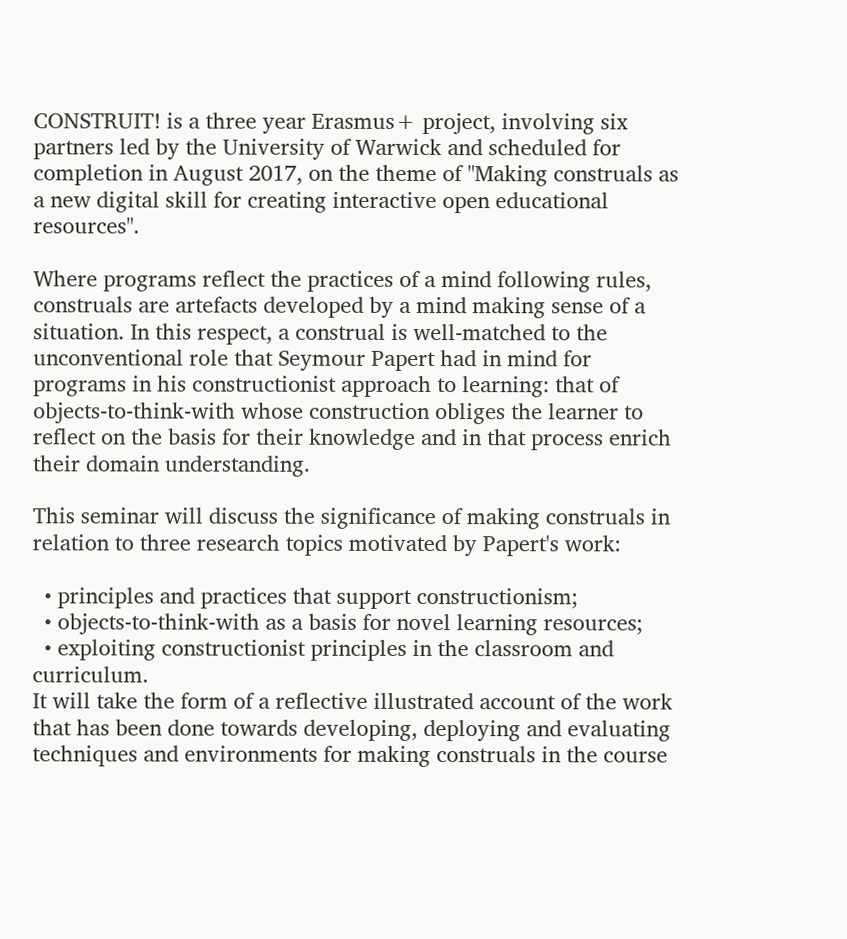CONSTRUIT! is a three year Erasmus+ project, involving six partners led by the University of Warwick and scheduled for completion in August 2017, on the theme of "Making construals as a new digital skill for creating interactive open educational resources".

Where programs reflect the practices of a mind following rules, construals are artefacts developed by a mind making sense of a situation. In this respect, a construal is well-matched to the unconventional role that Seymour Papert had in mind for programs in his constructionist approach to learning: that of objects-to-think-with whose construction obliges the learner to reflect on the basis for their knowledge and in that process enrich their domain understanding.

This seminar will discuss the significance of making construals in relation to three research topics motivated by Papert's work:

  • principles and practices that support constructionism;
  • objects-to-think-with as a basis for novel learning resources;
  • exploiting constructionist principles in the classroom and curriculum.
It will take the form of a reflective illustrated account of the work that has been done towards developing, deploying and evaluating techniques and environments for making construals in the course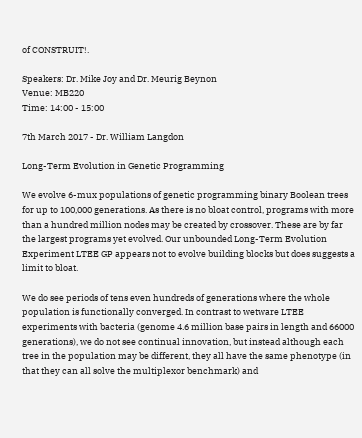of CONSTRUIT!.

Speakers: Dr. Mike Joy and Dr. Meurig Beynon
Venue: MB220
Time: 14:00 - 15:00

7th March 2017 - Dr. William Langdon

Long-Term Evolution in Genetic Programming

We evolve 6-mux populations of genetic programming binary Boolean trees for up to 100,000 generations. As there is no bloat control, programs with more than a hundred million nodes may be created by crossover. These are by far the largest programs yet evolved. Our unbounded Long-Term Evolution Experiment LTEE GP appears not to evolve building blocks but does suggests a limit to bloat.

We do see periods of tens even hundreds of generations where the whole population is functionally converged. In contrast to wetware LTEE experiments with bacteria (genome 4.6 million base pairs in length and 66000 generations), we do not see continual innovation, but instead although each tree in the population may be different, they all have the same phenotype (in that they can all solve the multiplexor benchmark) and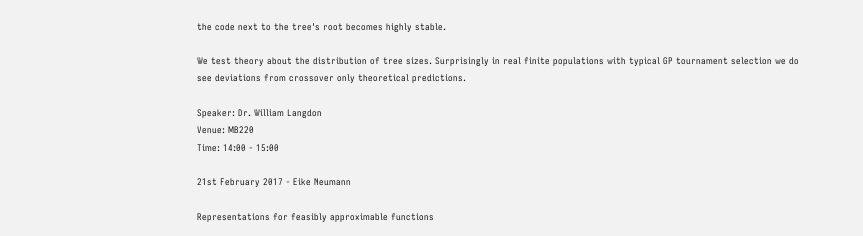the code next to the tree's root becomes highly stable.

We test theory about the distribution of tree sizes. Surprisingly in real finite populations with typical GP tournament selection we do see deviations from crossover only theoretical predictions.

Speaker: Dr. William Langdon
Venue: MB220
Time: 14:00 - 15:00

21st February 2017 - Eike Neumann

Representations for feasibly approximable functions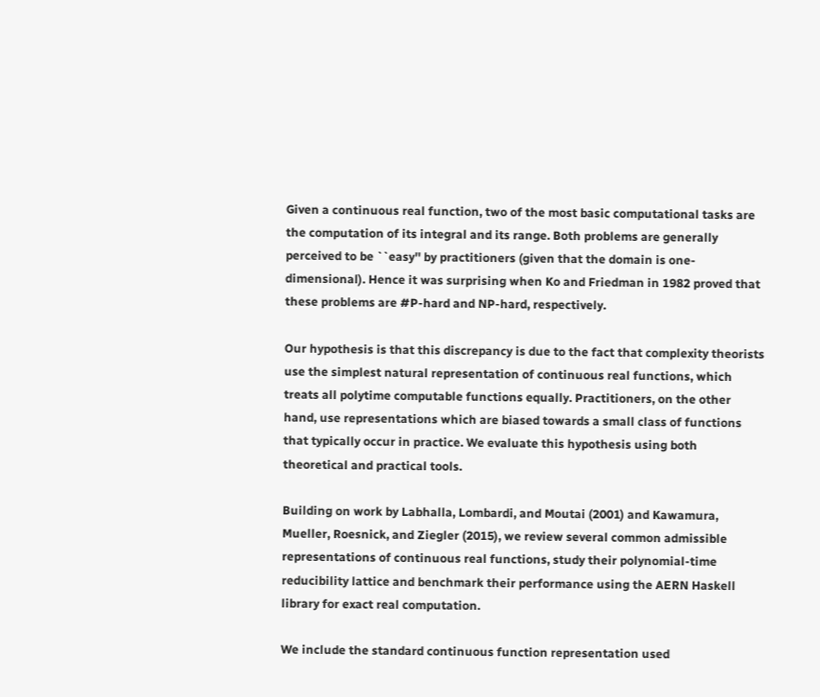Given a continuous real function, two of the most basic computational tasks are the computation of its integral and its range. Both problems are generally perceived to be ``easy'' by practitioners (given that the domain is one-dimensional). Hence it was surprising when Ko and Friedman in 1982 proved that these problems are #P-hard and NP-hard, respectively.

Our hypothesis is that this discrepancy is due to the fact that complexity theorists use the simplest natural representation of continuous real functions, which treats all polytime computable functions equally. Practitioners, on the other hand, use representations which are biased towards a small class of functions that typically occur in practice. We evaluate this hypothesis using both theoretical and practical tools.

Building on work by Labhalla, Lombardi, and Moutai (2001) and Kawamura, Mueller, Roesnick, and Ziegler (2015), we review several common admissible representations of continuous real functions, study their polynomial-time reducibility lattice and benchmark their performance using the AERN Haskell library for exact real computation.

We include the standard continuous function representation used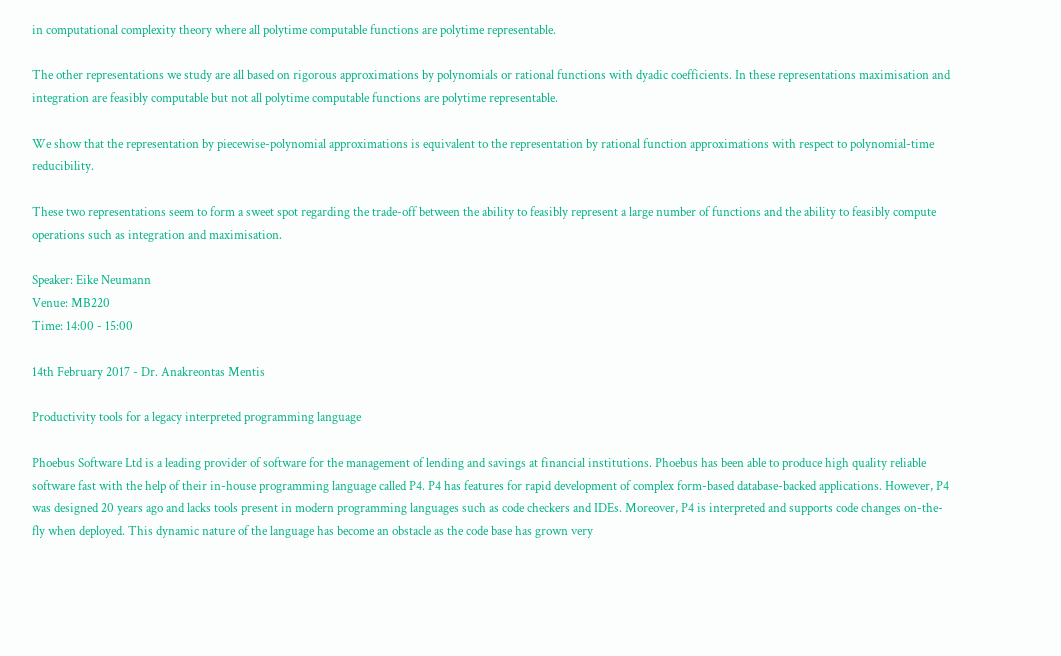in computational complexity theory where all polytime computable functions are polytime representable.

The other representations we study are all based on rigorous approximations by polynomials or rational functions with dyadic coefficients. In these representations maximisation and integration are feasibly computable but not all polytime computable functions are polytime representable.

We show that the representation by piecewise-polynomial approximations is equivalent to the representation by rational function approximations with respect to polynomial-time reducibility.

These two representations seem to form a sweet spot regarding the trade-off between the ability to feasibly represent a large number of functions and the ability to feasibly compute operations such as integration and maximisation.

Speaker: Eike Neumann
Venue: MB220
Time: 14:00 - 15:00

14th February 2017 - Dr. Anakreontas Mentis

Productivity tools for a legacy interpreted programming language

Phoebus Software Ltd is a leading provider of software for the management of lending and savings at financial institutions. Phoebus has been able to produce high quality reliable software fast with the help of their in-house programming language called P4. P4 has features for rapid development of complex form-based database-backed applications. However, P4 was designed 20 years ago and lacks tools present in modern programming languages such as code checkers and IDEs. Moreover, P4 is interpreted and supports code changes on-the-fly when deployed. This dynamic nature of the language has become an obstacle as the code base has grown very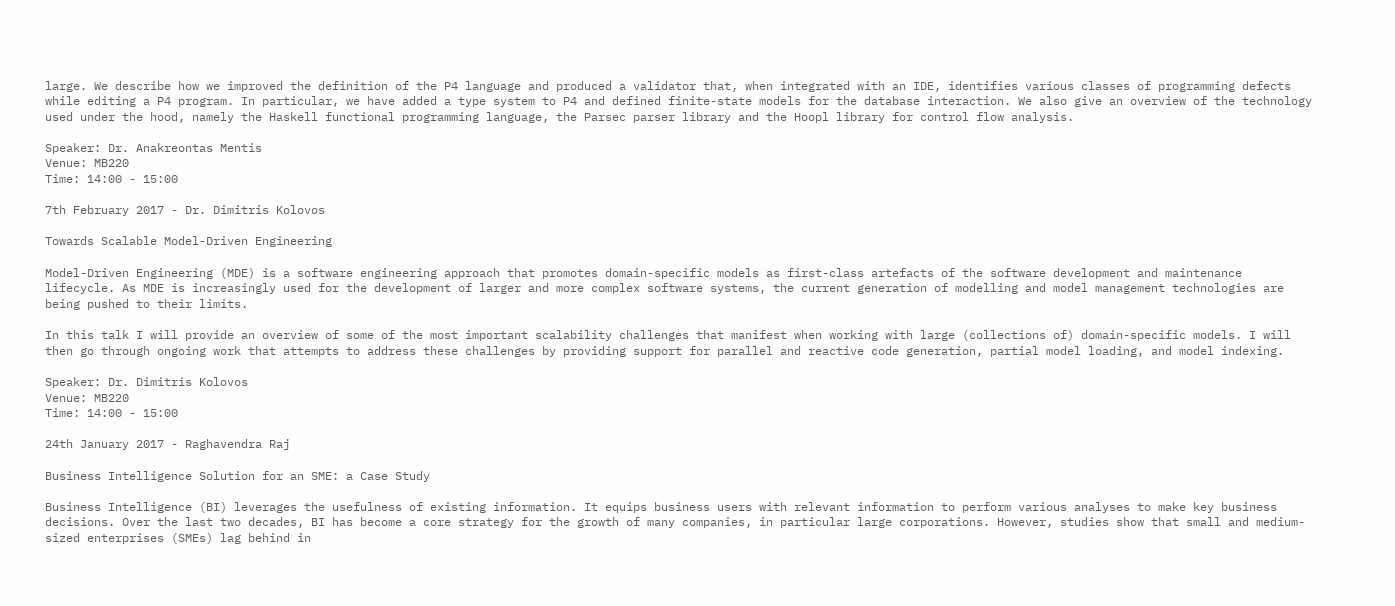large. We describe how we improved the definition of the P4 language and produced a validator that, when integrated with an IDE, identifies various classes of programming defects while editing a P4 program. In particular, we have added a type system to P4 and defined finite-state models for the database interaction. We also give an overview of the technology used under the hood, namely the Haskell functional programming language, the Parsec parser library and the Hoopl library for control flow analysis.

Speaker: Dr. Anakreontas Mentis
Venue: MB220
Time: 14:00 - 15:00

7th February 2017 - Dr. Dimitris Kolovos

Towards Scalable Model-Driven Engineering

Model-Driven Engineering (MDE) is a software engineering approach that promotes domain-specific models as first-class artefacts of the software development and maintenance lifecycle. As MDE is increasingly used for the development of larger and more complex software systems, the current generation of modelling and model management technologies are being pushed to their limits.

In this talk I will provide an overview of some of the most important scalability challenges that manifest when working with large (collections of) domain-specific models. I will then go through ongoing work that attempts to address these challenges by providing support for parallel and reactive code generation, partial model loading, and model indexing.

Speaker: Dr. Dimitris Kolovos
Venue: MB220
Time: 14:00 - 15:00

24th January 2017 - Raghavendra Raj

Business Intelligence Solution for an SME: a Case Study

Business Intelligence (BI) leverages the usefulness of existing information. It equips business users with relevant information to perform various analyses to make key business decisions. Over the last two decades, BI has become a core strategy for the growth of many companies, in particular large corporations. However, studies show that small and medium-sized enterprises (SMEs) lag behind in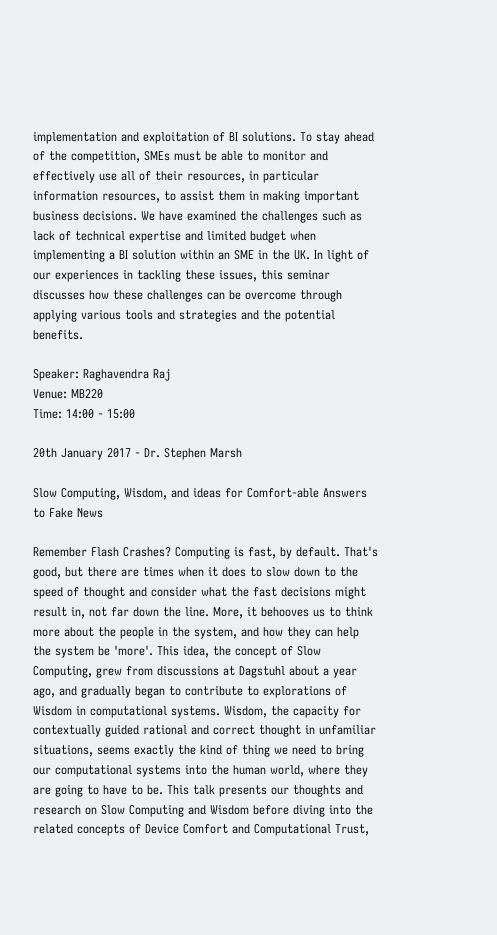implementation and exploitation of BI solutions. To stay ahead of the competition, SMEs must be able to monitor and effectively use all of their resources, in particular information resources, to assist them in making important business decisions. We have examined the challenges such as lack of technical expertise and limited budget when implementing a BI solution within an SME in the UK. In light of our experiences in tackling these issues, this seminar discusses how these challenges can be overcome through applying various tools and strategies and the potential benefits.

Speaker: Raghavendra Raj
Venue: MB220
Time: 14:00 - 15:00

20th January 2017 - Dr. Stephen Marsh

Slow Computing, Wisdom, and ideas for Comfort-able Answers to Fake News

Remember Flash Crashes? Computing is fast, by default. That's good, but there are times when it does to slow down to the speed of thought and consider what the fast decisions might result in, not far down the line. More, it behooves us to think more about the people in the system, and how they can help the system be 'more'. This idea, the concept of Slow Computing, grew from discussions at Dagstuhl about a year ago, and gradually began to contribute to explorations of Wisdom in computational systems. Wisdom, the capacity for contextually guided rational and correct thought in unfamiliar situations, seems exactly the kind of thing we need to bring our computational systems into the human world, where they are going to have to be. This talk presents our thoughts and research on Slow Computing and Wisdom before diving into the related concepts of Device Comfort and Computational Trust,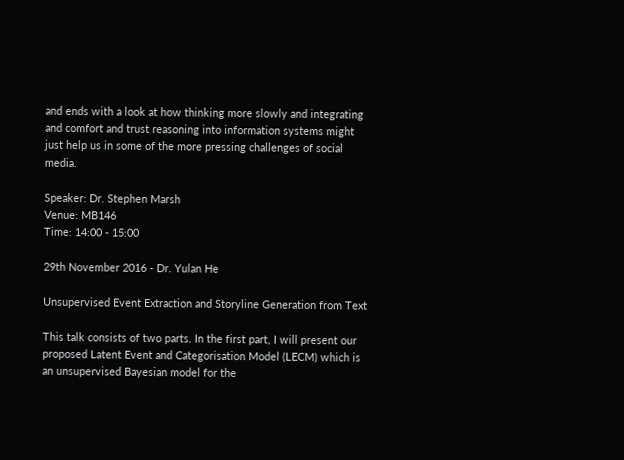and ends with a look at how thinking more slowly and integrating and comfort and trust reasoning into information systems might just help us in some of the more pressing challenges of social media.

Speaker: Dr. Stephen Marsh
Venue: MB146
Time: 14:00 - 15:00

29th November 2016 - Dr. Yulan He

Unsupervised Event Extraction and Storyline Generation from Text

This talk consists of two parts. In the first part, I will present our proposed Latent Event and Categorisation Model (LECM) which is an unsupervised Bayesian model for the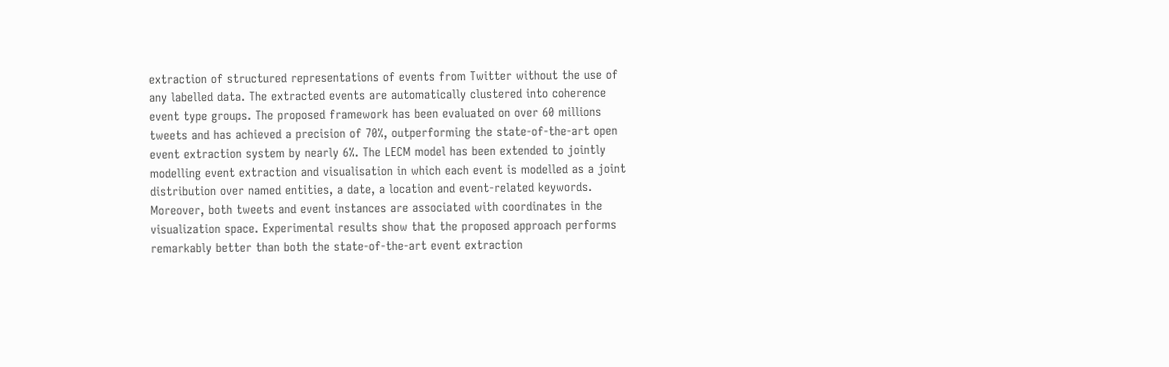extraction of structured representations of events from Twitter without the use of any labelled data. The extracted events are automatically clustered into coherence event type groups. The proposed framework has been evaluated on over 60 millions tweets and has achieved a precision of 70%, outperforming the state-of-the-art open event extraction system by nearly 6%. The LECM model has been extended to jointly modelling event extraction and visualisation in which each event is modelled as a joint distribution over named entities, a date, a location and event-related keywords. Moreover, both tweets and event instances are associated with coordinates in the visualization space. Experimental results show that the proposed approach performs remarkably better than both the state-of-the-art event extraction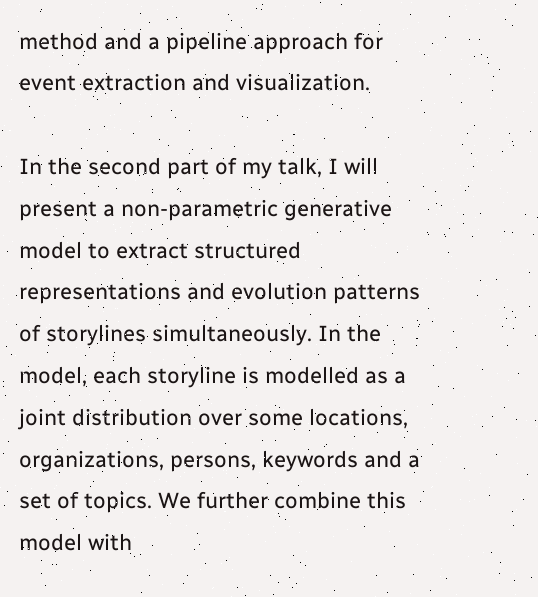method and a pipeline approach for event extraction and visualization.

In the second part of my talk, I will present a non-parametric generative model to extract structured representations and evolution patterns of storylines simultaneously. In the model, each storyline is modelled as a joint distribution over some locations, organizations, persons, keywords and a set of topics. We further combine this model with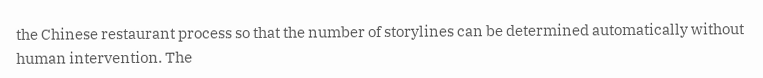the Chinese restaurant process so that the number of storylines can be determined automatically without human intervention. The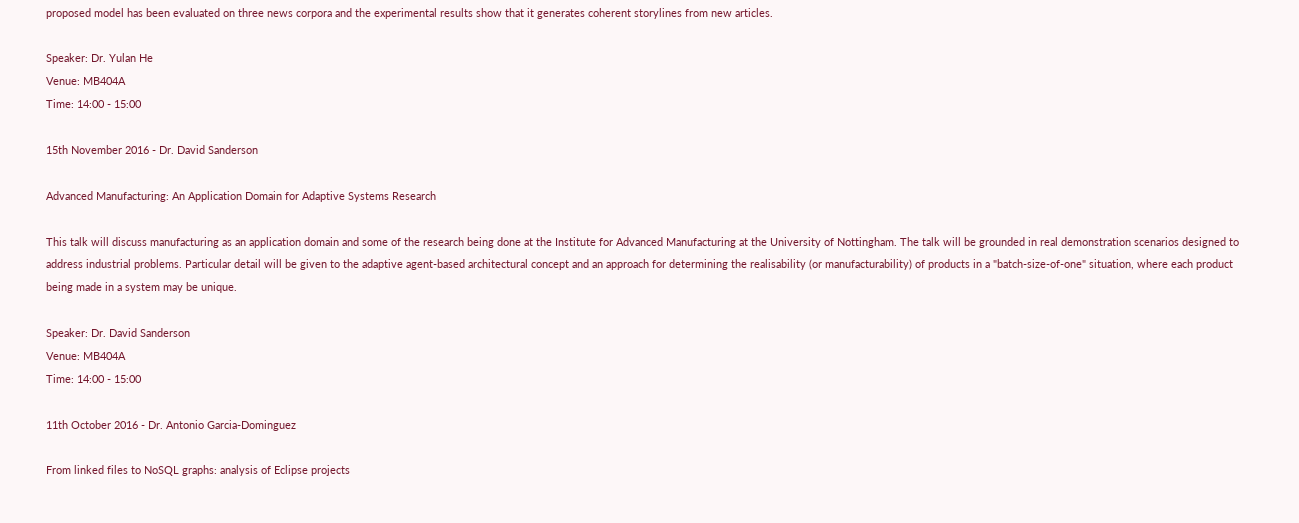proposed model has been evaluated on three news corpora and the experimental results show that it generates coherent storylines from new articles.

Speaker: Dr. Yulan He
Venue: MB404A
Time: 14:00 - 15:00

15th November 2016 - Dr. David Sanderson

Advanced Manufacturing: An Application Domain for Adaptive Systems Research

This talk will discuss manufacturing as an application domain and some of the research being done at the Institute for Advanced Manufacturing at the University of Nottingham. The talk will be grounded in real demonstration scenarios designed to address industrial problems. Particular detail will be given to the adaptive agent-based architectural concept and an approach for determining the realisability (or manufacturability) of products in a "batch-size-of-one" situation, where each product being made in a system may be unique.

Speaker: Dr. David Sanderson
Venue: MB404A
Time: 14:00 - 15:00

11th October 2016 - Dr. Antonio Garcia-Dominguez

From linked files to NoSQL graphs: analysis of Eclipse projects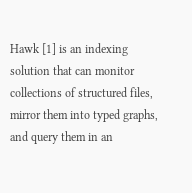Hawk [1] is an indexing solution that can monitor collections of structured files, mirror them into typed graphs, and query them in an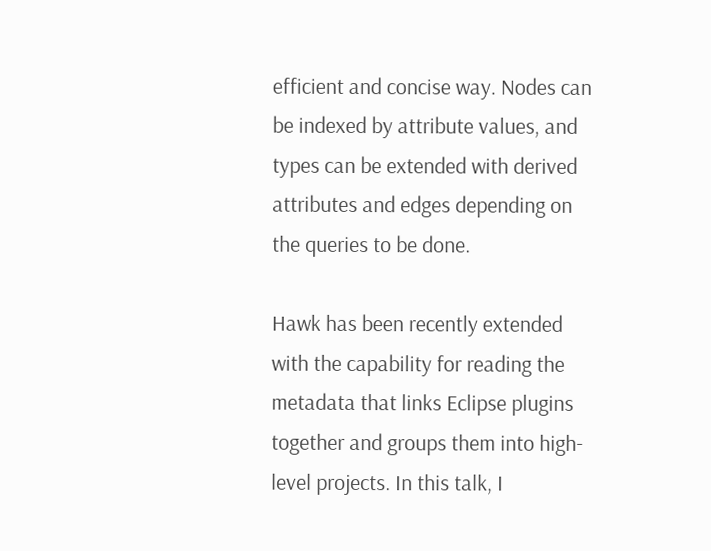efficient and concise way. Nodes can be indexed by attribute values, and types can be extended with derived attributes and edges depending on the queries to be done.

Hawk has been recently extended with the capability for reading the metadata that links Eclipse plugins together and groups them into high-level projects. In this talk, I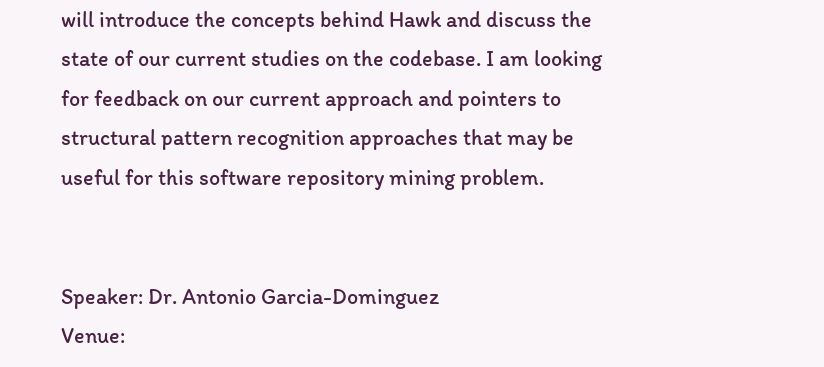will introduce the concepts behind Hawk and discuss the state of our current studies on the codebase. I am looking for feedback on our current approach and pointers to structural pattern recognition approaches that may be useful for this software repository mining problem.


Speaker: Dr. Antonio Garcia-Dominguez
Venue: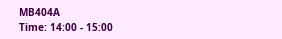MB404A
Time: 14:00 - 15:00